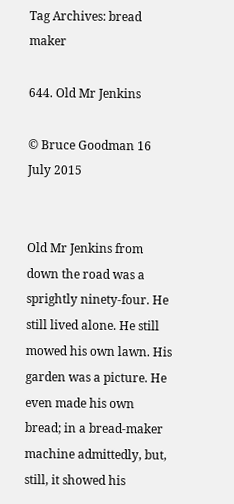Tag Archives: bread maker

644. Old Mr Jenkins

© Bruce Goodman 16 July 2015


Old Mr Jenkins from down the road was a sprightly ninety-four. He still lived alone. He still mowed his own lawn. His garden was a picture. He even made his own bread; in a bread-maker machine admittedly, but, still, it showed his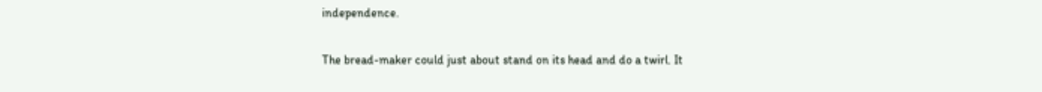independence.

The bread-maker could just about stand on its head and do a twirl. It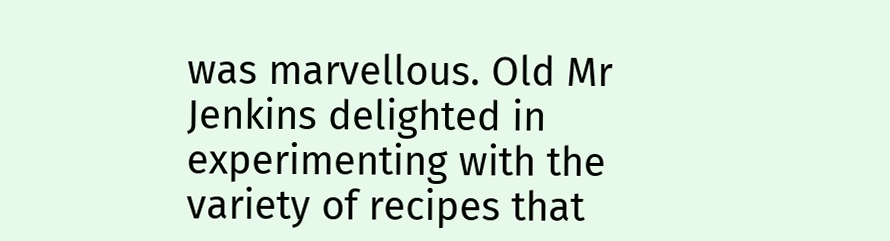was marvellous. Old Mr Jenkins delighted in experimenting with the variety of recipes that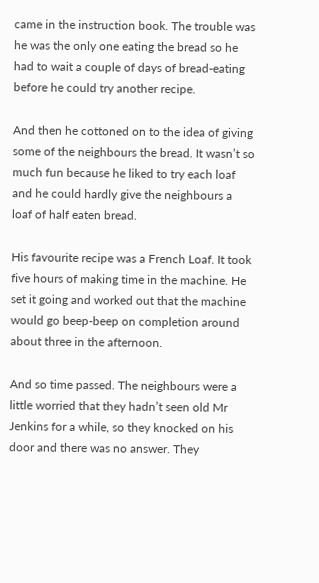came in the instruction book. The trouble was he was the only one eating the bread so he had to wait a couple of days of bread-eating before he could try another recipe.

And then he cottoned on to the idea of giving some of the neighbours the bread. It wasn’t so much fun because he liked to try each loaf and he could hardly give the neighbours a loaf of half eaten bread.

His favourite recipe was a French Loaf. It took five hours of making time in the machine. He set it going and worked out that the machine would go beep-beep on completion around about three in the afternoon.

And so time passed. The neighbours were a little worried that they hadn’t seen old Mr Jenkins for a while, so they knocked on his door and there was no answer. They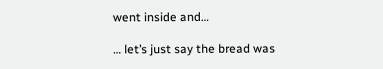went inside and…

… let’s just say the bread was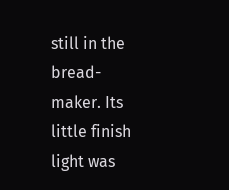still in the bread-maker. Its little finish light was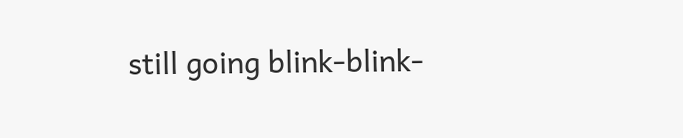still going blink-blink-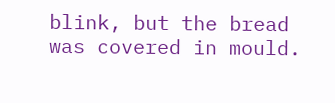blink, but the bread was covered in mould.